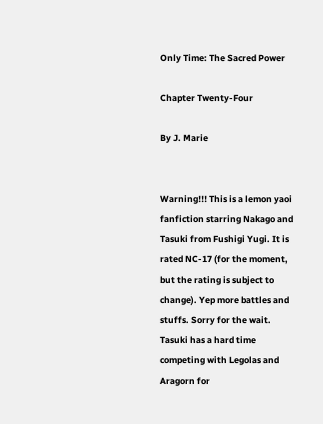Only Time: The Sacred Power

Chapter Twenty-Four

By J. Marie


Warning!!! This is a lemon yaoi fanfiction starring Nakago and Tasuki from Fushigi Yugi. It is rated NC-17 (for the moment, but the rating is subject to change). Yep more battles and stuffs. Sorry for the wait. Tasuki has a hard time competing with Legolas and Aragorn for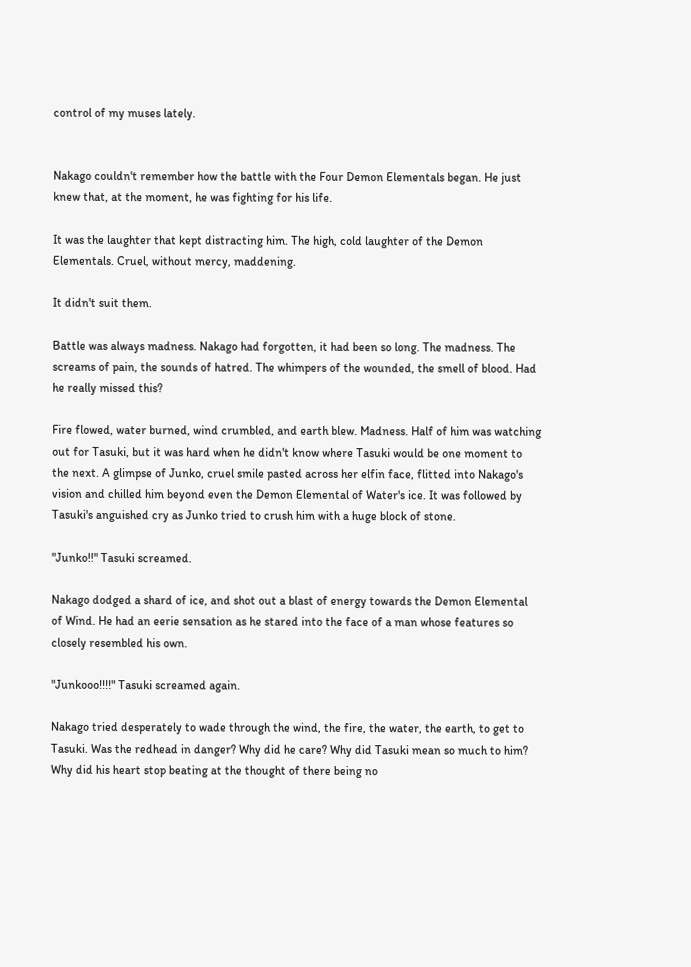control of my muses lately.


Nakago couldn't remember how the battle with the Four Demon Elementals began. He just knew that, at the moment, he was fighting for his life.

It was the laughter that kept distracting him. The high, cold laughter of the Demon Elementals. Cruel, without mercy, maddening.

It didn't suit them.

Battle was always madness. Nakago had forgotten, it had been so long. The madness. The screams of pain, the sounds of hatred. The whimpers of the wounded, the smell of blood. Had he really missed this?

Fire flowed, water burned, wind crumbled, and earth blew. Madness. Half of him was watching out for Tasuki, but it was hard when he didn't know where Tasuki would be one moment to the next. A glimpse of Junko, cruel smile pasted across her elfin face, flitted into Nakago's vision and chilled him beyond even the Demon Elemental of Water's ice. It was followed by Tasuki's anguished cry as Junko tried to crush him with a huge block of stone.

"Junko!!" Tasuki screamed.

Nakago dodged a shard of ice, and shot out a blast of energy towards the Demon Elemental of Wind. He had an eerie sensation as he stared into the face of a man whose features so closely resembled his own.

"Junkooo!!!!" Tasuki screamed again.

Nakago tried desperately to wade through the wind, the fire, the water, the earth, to get to Tasuki. Was the redhead in danger? Why did he care? Why did Tasuki mean so much to him? Why did his heart stop beating at the thought of there being no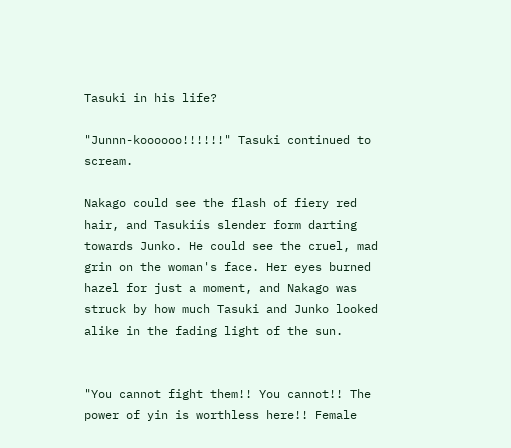Tasuki in his life?

"Junnn-koooooo!!!!!!" Tasuki continued to scream.

Nakago could see the flash of fiery red hair, and Tasukiís slender form darting towards Junko. He could see the cruel, mad grin on the woman's face. Her eyes burned hazel for just a moment, and Nakago was struck by how much Tasuki and Junko looked alike in the fading light of the sun.


"You cannot fight them!! You cannot!! The power of yin is worthless here!! Female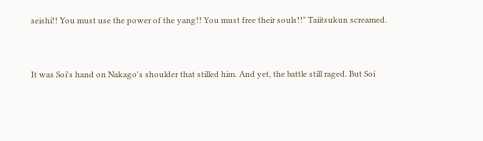seishi!! You must use the power of the yang!! You must free their souls!!" Taiitsukun screamed.


It was Soi's hand on Nakago's shoulder that stilled him. And yet, the battle still raged. But Soi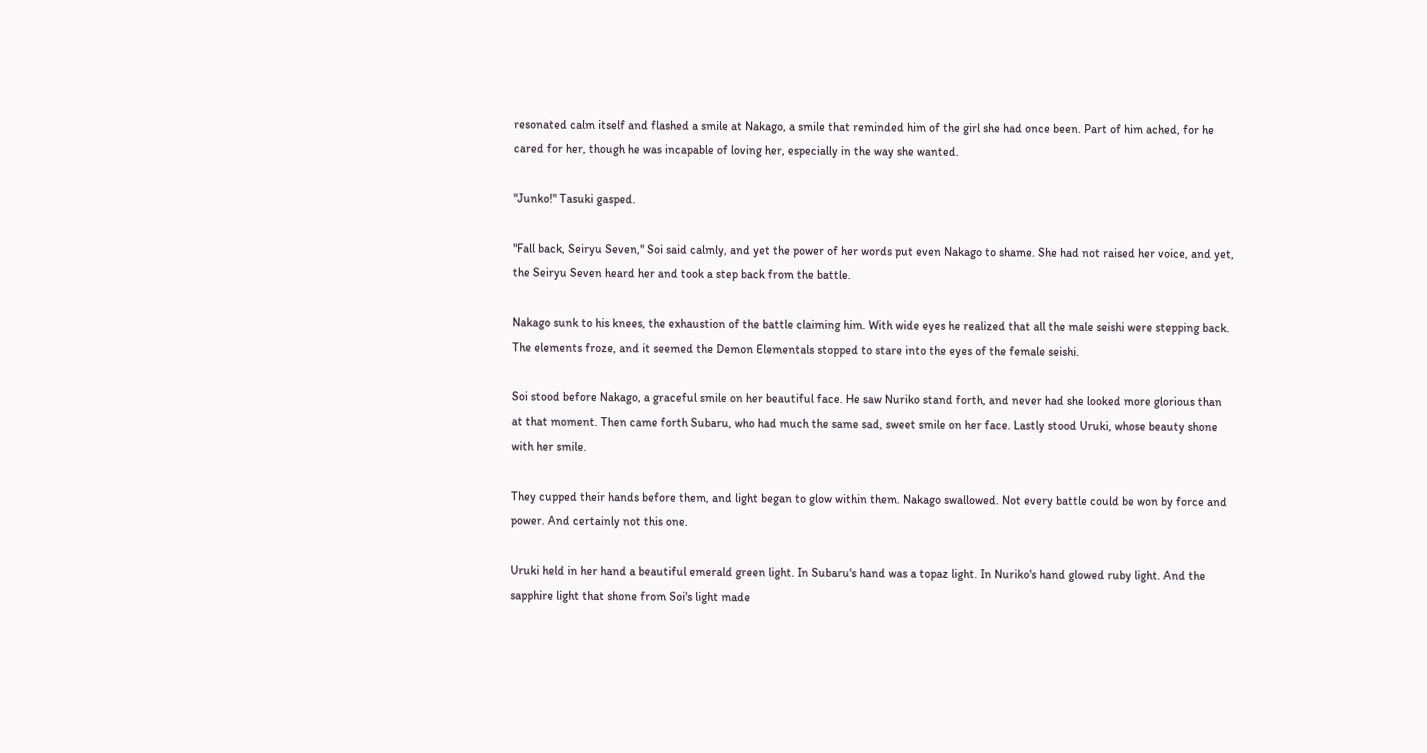resonated calm itself and flashed a smile at Nakago, a smile that reminded him of the girl she had once been. Part of him ached, for he cared for her, though he was incapable of loving her, especially in the way she wanted.

"Junko!" Tasuki gasped.

"Fall back, Seiryu Seven," Soi said calmly, and yet the power of her words put even Nakago to shame. She had not raised her voice, and yet, the Seiryu Seven heard her and took a step back from the battle.

Nakago sunk to his knees, the exhaustion of the battle claiming him. With wide eyes he realized that all the male seishi were stepping back. The elements froze, and it seemed the Demon Elementals stopped to stare into the eyes of the female seishi.

Soi stood before Nakago, a graceful smile on her beautiful face. He saw Nuriko stand forth, and never had she looked more glorious than at that moment. Then came forth Subaru, who had much the same sad, sweet smile on her face. Lastly stood Uruki, whose beauty shone with her smile.

They cupped their hands before them, and light began to glow within them. Nakago swallowed. Not every battle could be won by force and power. And certainly not this one.

Uruki held in her hand a beautiful emerald green light. In Subaru's hand was a topaz light. In Nuriko's hand glowed ruby light. And the sapphire light that shone from Soi's light made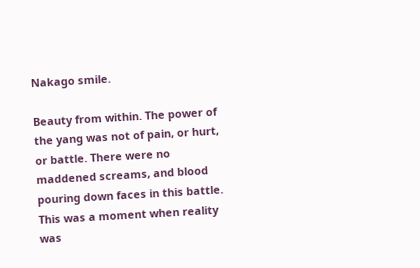Nakago smile.

Beauty from within. The power of the yang was not of pain, or hurt, or battle. There were no maddened screams, and blood pouring down faces in this battle. This was a moment when reality was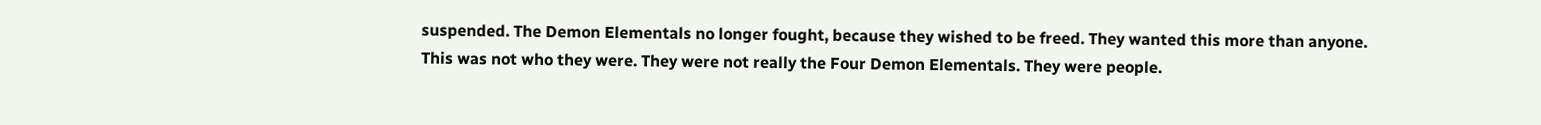suspended. The Demon Elementals no longer fought, because they wished to be freed. They wanted this more than anyone. This was not who they were. They were not really the Four Demon Elementals. They were people.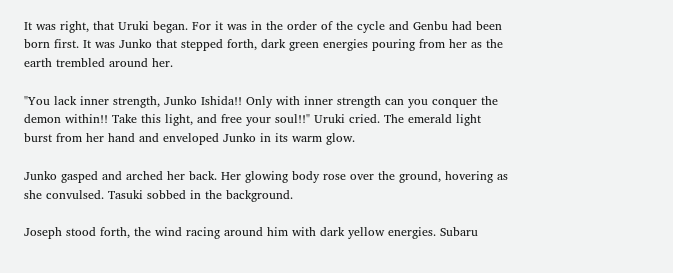It was right, that Uruki began. For it was in the order of the cycle and Genbu had been born first. It was Junko that stepped forth, dark green energies pouring from her as the earth trembled around her.

"You lack inner strength, Junko Ishida!! Only with inner strength can you conquer the demon within!! Take this light, and free your soul!!" Uruki cried. The emerald light burst from her hand and enveloped Junko in its warm glow.

Junko gasped and arched her back. Her glowing body rose over the ground, hovering as she convulsed. Tasuki sobbed in the background.

Joseph stood forth, the wind racing around him with dark yellow energies. Subaru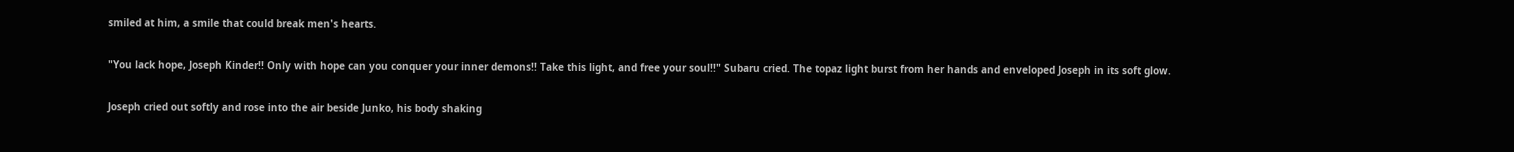smiled at him, a smile that could break men's hearts.

"You lack hope, Joseph Kinder!! Only with hope can you conquer your inner demons!! Take this light, and free your soul!!" Subaru cried. The topaz light burst from her hands and enveloped Joseph in its soft glow.

Joseph cried out softly and rose into the air beside Junko, his body shaking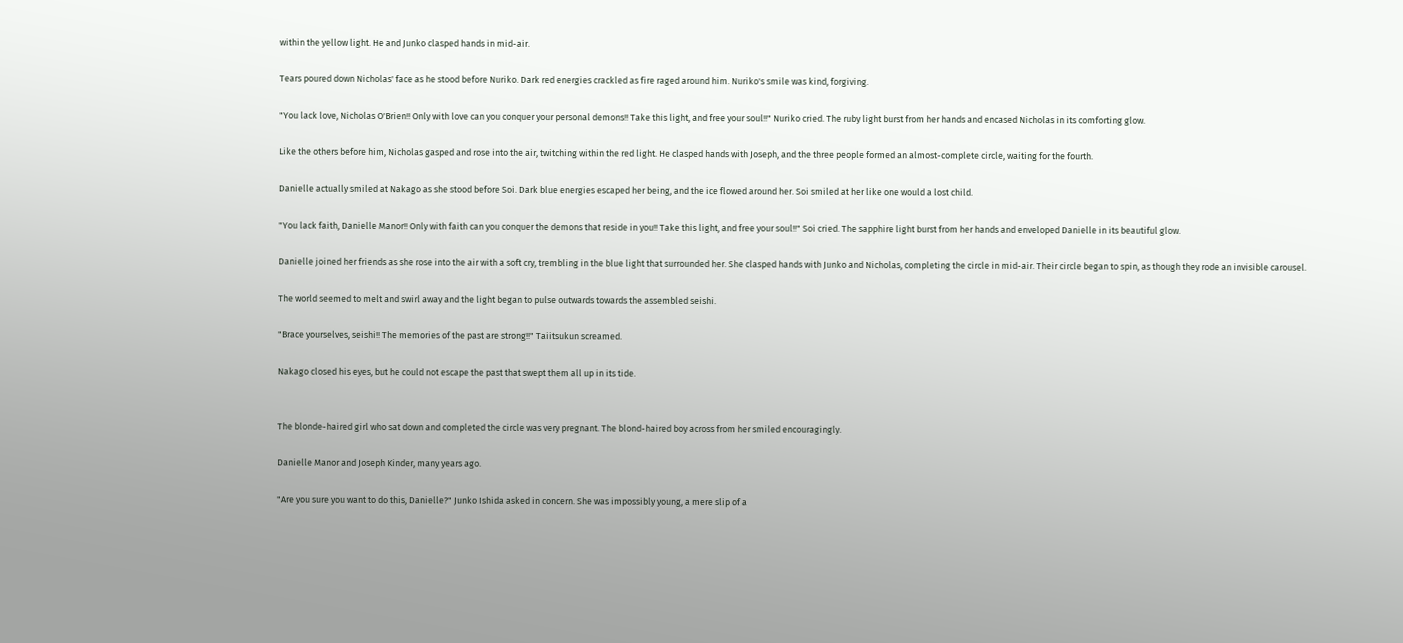within the yellow light. He and Junko clasped hands in mid-air.

Tears poured down Nicholas' face as he stood before Nuriko. Dark red energies crackled as fire raged around him. Nuriko's smile was kind, forgiving.

"You lack love, Nicholas O'Brien!! Only with love can you conquer your personal demons!! Take this light, and free your soul!!" Nuriko cried. The ruby light burst from her hands and encased Nicholas in its comforting glow.

Like the others before him, Nicholas gasped and rose into the air, twitching within the red light. He clasped hands with Joseph, and the three people formed an almost-complete circle, waiting for the fourth.

Danielle actually smiled at Nakago as she stood before Soi. Dark blue energies escaped her being, and the ice flowed around her. Soi smiled at her like one would a lost child.

"You lack faith, Danielle Manor!! Only with faith can you conquer the demons that reside in you!! Take this light, and free your soul!!" Soi cried. The sapphire light burst from her hands and enveloped Danielle in its beautiful glow.

Danielle joined her friends as she rose into the air with a soft cry, trembling in the blue light that surrounded her. She clasped hands with Junko and Nicholas, completing the circle in mid-air. Their circle began to spin, as though they rode an invisible carousel.

The world seemed to melt and swirl away and the light began to pulse outwards towards the assembled seishi.

"Brace yourselves, seishi!! The memories of the past are strong!!" Taiitsukun screamed.

Nakago closed his eyes, but he could not escape the past that swept them all up in its tide.


The blonde-haired girl who sat down and completed the circle was very pregnant. The blond-haired boy across from her smiled encouragingly.

Danielle Manor and Joseph Kinder, many years ago.

"Are you sure you want to do this, Danielle?" Junko Ishida asked in concern. She was impossibly young, a mere slip of a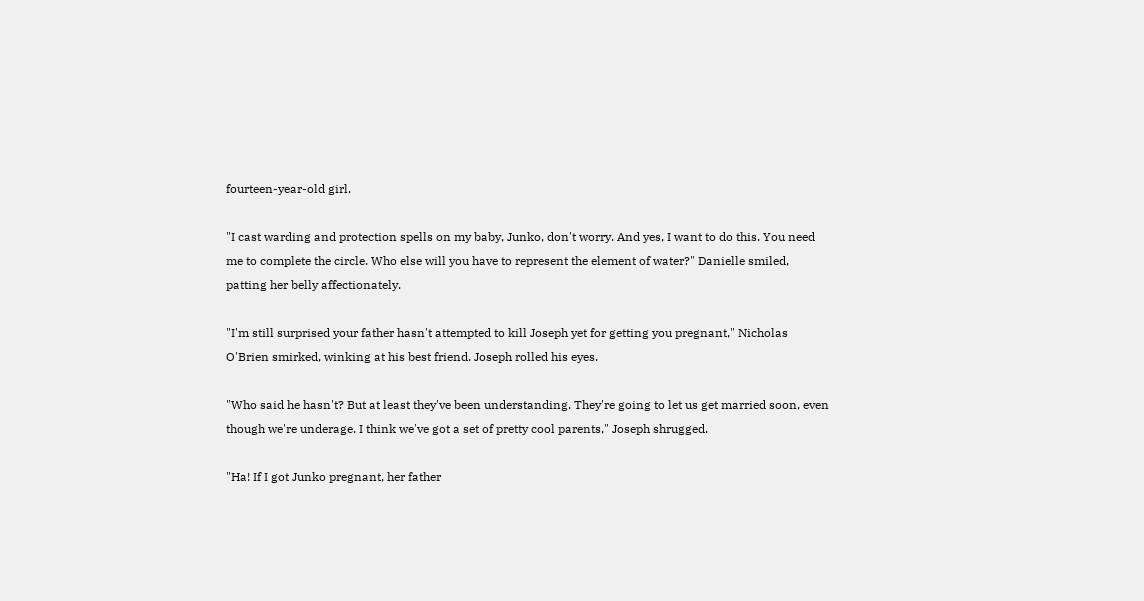fourteen-year-old girl.

"I cast warding and protection spells on my baby, Junko, don't worry. And yes, I want to do this. You need me to complete the circle. Who else will you have to represent the element of water?" Danielle smiled, patting her belly affectionately.

"I'm still surprised your father hasn't attempted to kill Joseph yet for getting you pregnant," Nicholas O'Brien smirked, winking at his best friend. Joseph rolled his eyes.

"Who said he hasn't? But at least they've been understanding. They're going to let us get married soon, even though we're underage. I think we've got a set of pretty cool parents," Joseph shrugged.

"Ha! If I got Junko pregnant, her father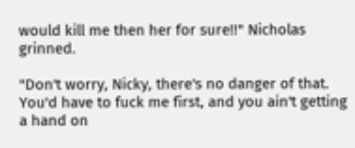would kill me then her for sure!!" Nicholas grinned.

"Don't worry, Nicky, there's no danger of that. You'd have to fuck me first, and you ain't getting a hand on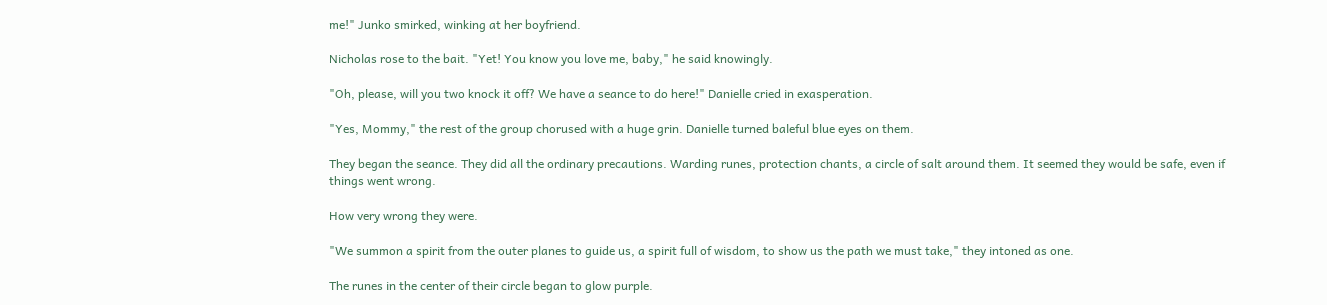me!" Junko smirked, winking at her boyfriend.

Nicholas rose to the bait. "Yet! You know you love me, baby," he said knowingly.

"Oh, please, will you two knock it off? We have a seance to do here!" Danielle cried in exasperation.

"Yes, Mommy," the rest of the group chorused with a huge grin. Danielle turned baleful blue eyes on them.

They began the seance. They did all the ordinary precautions. Warding runes, protection chants, a circle of salt around them. It seemed they would be safe, even if things went wrong.

How very wrong they were.

"We summon a spirit from the outer planes to guide us, a spirit full of wisdom, to show us the path we must take," they intoned as one.

The runes in the center of their circle began to glow purple.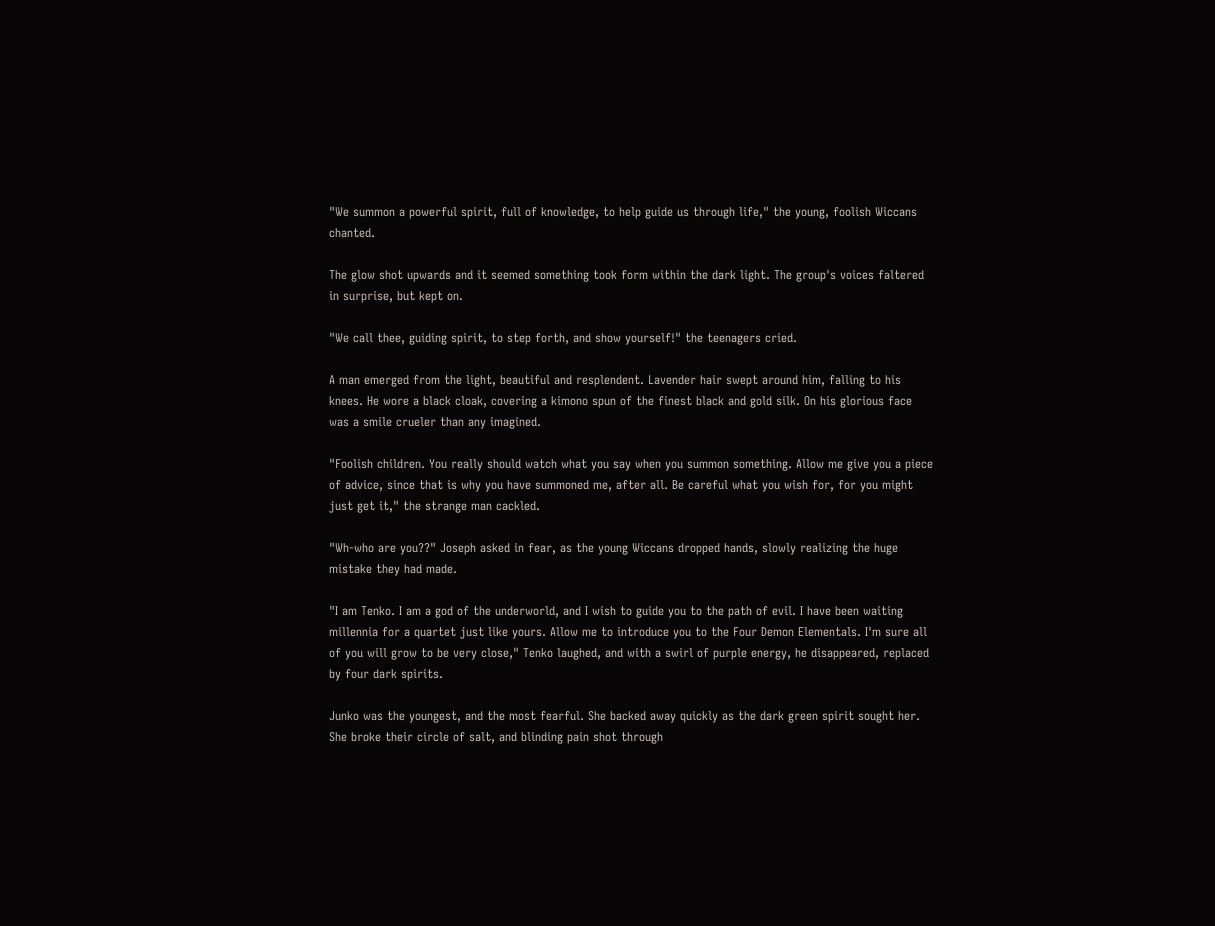"We summon a powerful spirit, full of knowledge, to help guide us through life," the young, foolish Wiccans chanted.

The glow shot upwards and it seemed something took form within the dark light. The group's voices faltered in surprise, but kept on.

"We call thee, guiding spirit, to step forth, and show yourself!" the teenagers cried.

A man emerged from the light, beautiful and resplendent. Lavender hair swept around him, falling to his knees. He wore a black cloak, covering a kimono spun of the finest black and gold silk. On his glorious face was a smile crueler than any imagined.

"Foolish children. You really should watch what you say when you summon something. Allow me give you a piece of advice, since that is why you have summoned me, after all. Be careful what you wish for, for you might just get it," the strange man cackled.

"Wh-who are you??" Joseph asked in fear, as the young Wiccans dropped hands, slowly realizing the huge mistake they had made.

"I am Tenko. I am a god of the underworld, and I wish to guide you to the path of evil. I have been waiting millennia for a quartet just like yours. Allow me to introduce you to the Four Demon Elementals. I'm sure all of you will grow to be very close," Tenko laughed, and with a swirl of purple energy, he disappeared, replaced by four dark spirits.

Junko was the youngest, and the most fearful. She backed away quickly as the dark green spirit sought her. She broke their circle of salt, and blinding pain shot through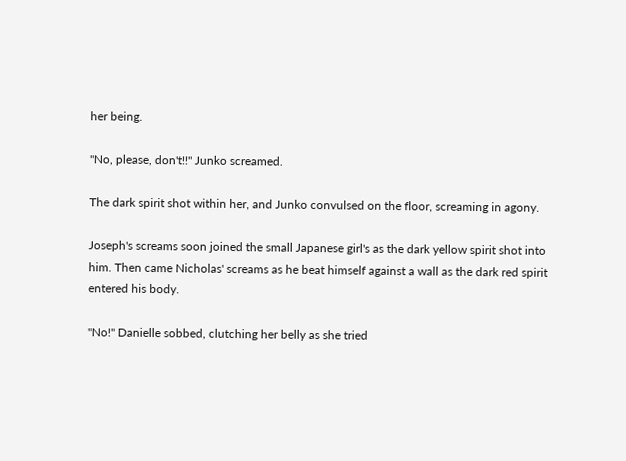her being.

"No, please, don't!!" Junko screamed.

The dark spirit shot within her, and Junko convulsed on the floor, screaming in agony.

Joseph's screams soon joined the small Japanese girl's as the dark yellow spirit shot into him. Then came Nicholas' screams as he beat himself against a wall as the dark red spirit entered his body.

"No!" Danielle sobbed, clutching her belly as she tried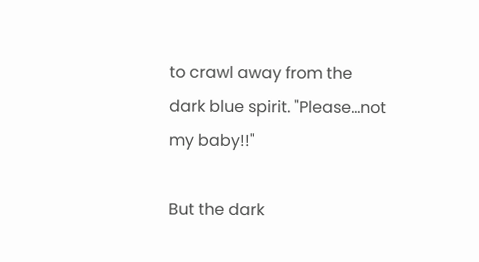to crawl away from the dark blue spirit. "Please...not my baby!!"

But the dark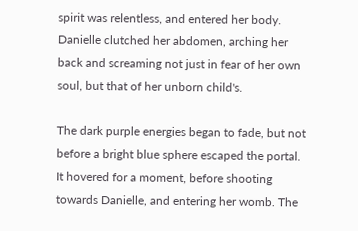spirit was relentless, and entered her body. Danielle clutched her abdomen, arching her back and screaming not just in fear of her own soul, but that of her unborn child's.

The dark purple energies began to fade, but not before a bright blue sphere escaped the portal. It hovered for a moment, before shooting towards Danielle, and entering her womb. The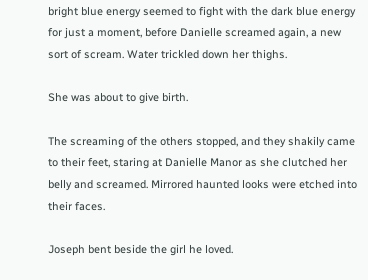bright blue energy seemed to fight with the dark blue energy for just a moment, before Danielle screamed again, a new sort of scream. Water trickled down her thighs.

She was about to give birth.

The screaming of the others stopped, and they shakily came to their feet, staring at Danielle Manor as she clutched her belly and screamed. Mirrored haunted looks were etched into their faces.

Joseph bent beside the girl he loved.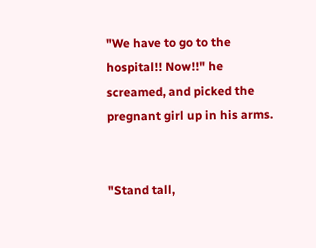"We have to go to the hospital!! Now!!" he screamed, and picked the pregnant girl up in his arms.


"Stand tall,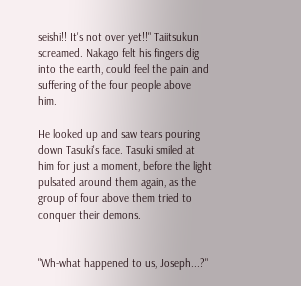seishi!! It's not over yet!!" Taiitsukun screamed. Nakago felt his fingers dig into the earth, could feel the pain and suffering of the four people above him.

He looked up and saw tears pouring down Tasuki's face. Tasuki smiled at him for just a moment, before the light pulsated around them again, as the group of four above them tried to conquer their demons.


"Wh-what happened to us, Joseph...?"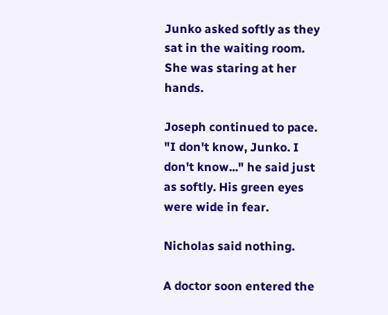Junko asked softly as they sat in the waiting room. She was staring at her hands.

Joseph continued to pace. "I don't know, Junko. I don't know..." he said just as softly. His green eyes were wide in fear.

Nicholas said nothing.

A doctor soon entered the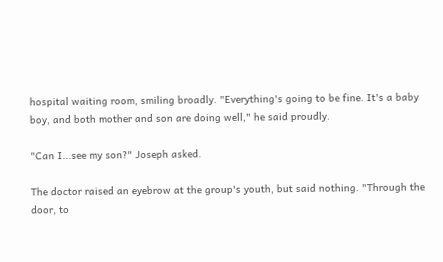hospital waiting room, smiling broadly. "Everything's going to be fine. It's a baby boy, and both mother and son are doing well," he said proudly.

"Can I...see my son?" Joseph asked.

The doctor raised an eyebrow at the group's youth, but said nothing. "Through the door, to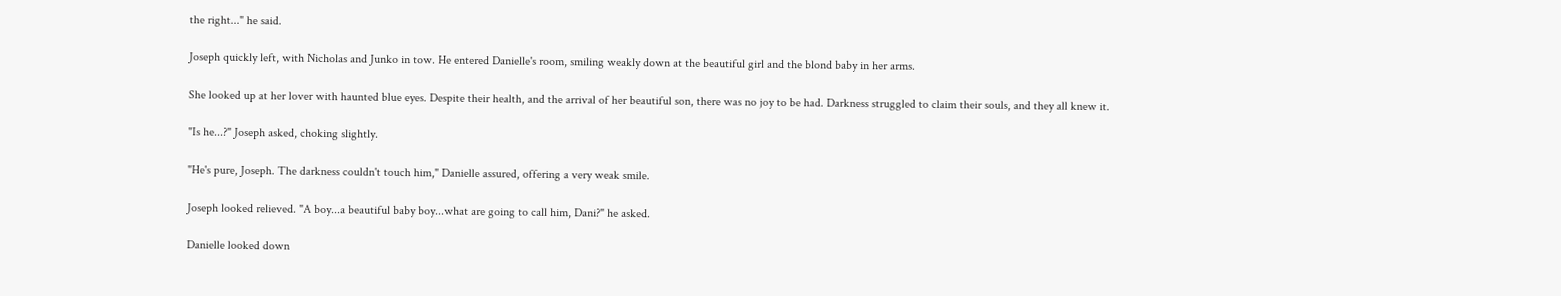the right..." he said.

Joseph quickly left, with Nicholas and Junko in tow. He entered Danielle's room, smiling weakly down at the beautiful girl and the blond baby in her arms.

She looked up at her lover with haunted blue eyes. Despite their health, and the arrival of her beautiful son, there was no joy to be had. Darkness struggled to claim their souls, and they all knew it.

"Is he...?" Joseph asked, choking slightly.

"He's pure, Joseph. The darkness couldn't touch him," Danielle assured, offering a very weak smile.

Joseph looked relieved. "A boy...a beautiful baby boy...what are going to call him, Dani?" he asked.

Danielle looked down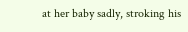at her baby sadly, stroking his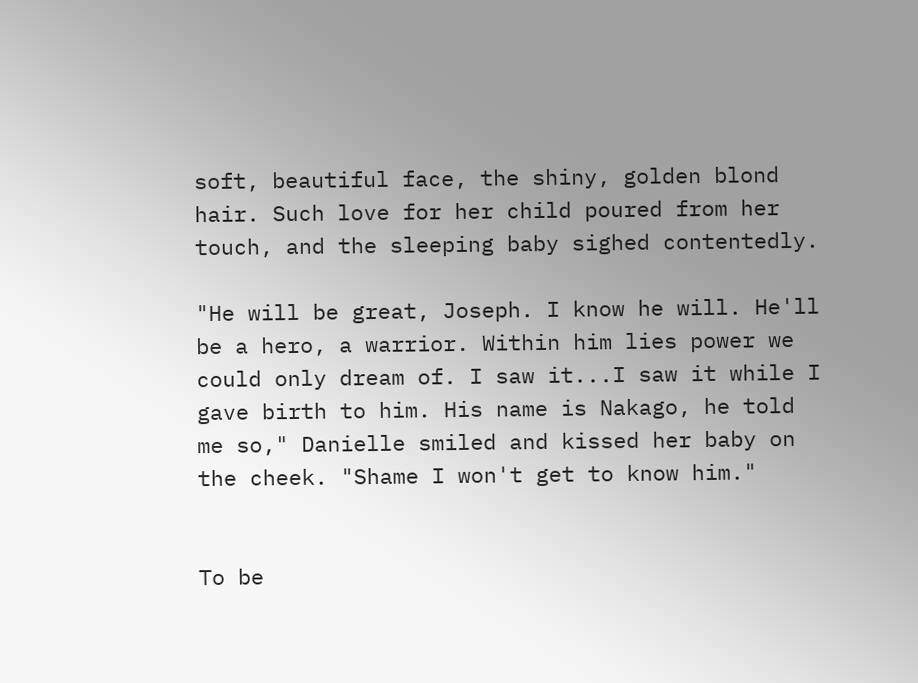soft, beautiful face, the shiny, golden blond hair. Such love for her child poured from her touch, and the sleeping baby sighed contentedly.

"He will be great, Joseph. I know he will. He'll be a hero, a warrior. Within him lies power we could only dream of. I saw it...I saw it while I gave birth to him. His name is Nakago, he told me so," Danielle smiled and kissed her baby on the cheek. "Shame I won't get to know him."


To be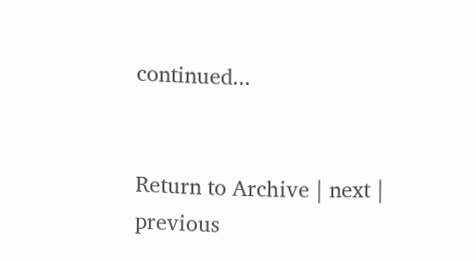continued...


Return to Archive | next | previous